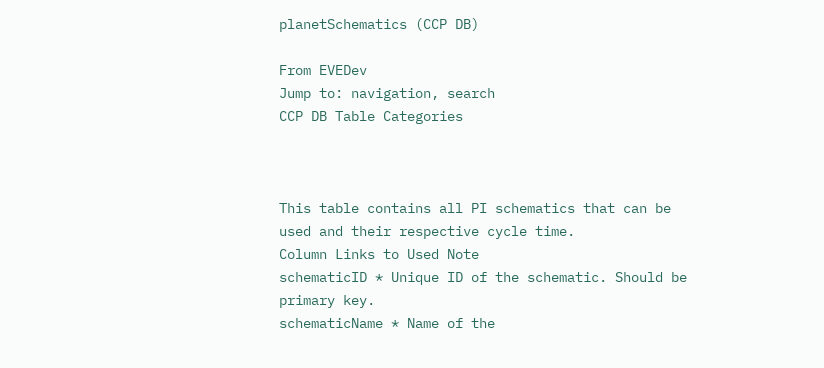planetSchematics (CCP DB)

From EVEDev
Jump to: navigation, search
CCP DB Table Categories



This table contains all PI schematics that can be used and their respective cycle time.
Column Links to Used Note
schematicID * Unique ID of the schematic. Should be primary key.
schematicName * Name of the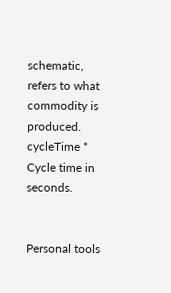schematic, refers to what commodity is produced.
cycleTime * Cycle time in seconds.


Personal tools